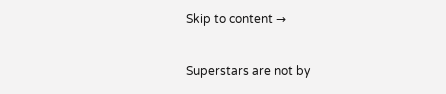Skip to content →


Superstars are not by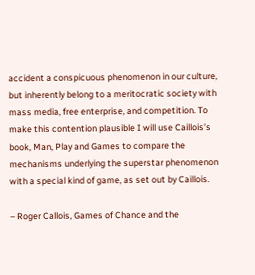accident a conspicuous phenomenon in our culture, but inherently belong to a meritocratic society with mass media, free enterprise, and competition. To make this contention plausible I will use Caillois’s book, Man, Play and Games to compare the mechanisms underlying the superstar phenomenon with a special kind of game, as set out by Caillois.

– Roger Callois, Games of Chance and the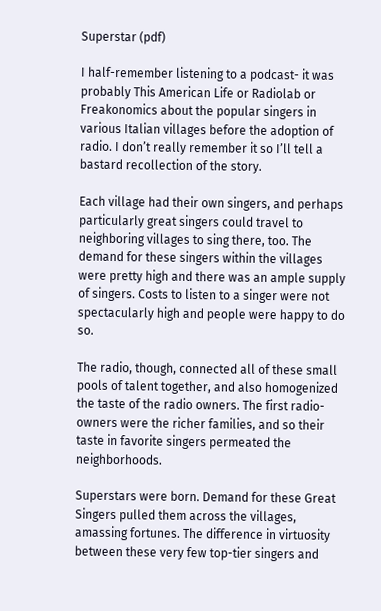Superstar (pdf)

I half-remember listening to a podcast- it was probably This American Life or Radiolab or Freakonomics about the popular singers in various Italian villages before the adoption of radio. I don’t really remember it so I’ll tell a bastard recollection of the story.

Each village had their own singers, and perhaps particularly great singers could travel to neighboring villages to sing there, too. The demand for these singers within the villages were pretty high and there was an ample supply of singers. Costs to listen to a singer were not spectacularly high and people were happy to do so.

The radio, though, connected all of these small pools of talent together, and also homogenized the taste of the radio owners. The first radio-owners were the richer families, and so their taste in favorite singers permeated the neighborhoods.

Superstars were born. Demand for these Great Singers pulled them across the villages, amassing fortunes. The difference in virtuosity between these very few top-tier singers and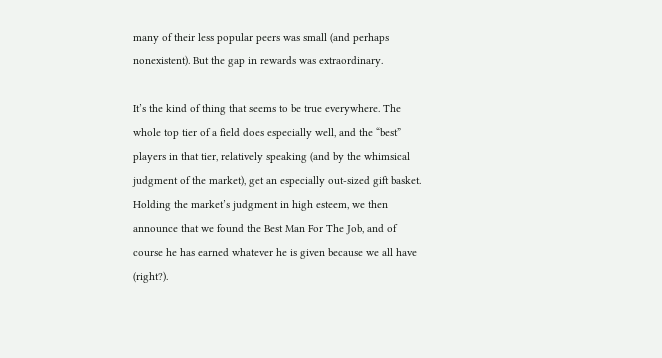many of their less popular peers was small (and perhaps nonexistent). But the gap in rewards was extraordinary.

It’s the kind of thing that seems to be true everywhere. The whole top tier of a field does especially well, and the “best” players in that tier, relatively speaking (and by the whimsical judgment of the market), get an especially out-sized gift basket. Holding the market’s judgment in high esteem, we then announce that we found the Best Man For The Job, and of course he has earned whatever he is given because we all have (right?).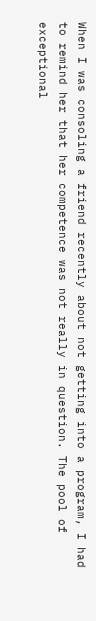When I was consoling a friend recently about not getting into a program, I had to remind her that her competence was not really in question. The pool of exceptional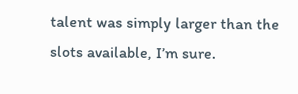talent was simply larger than the slots available, I’m sure.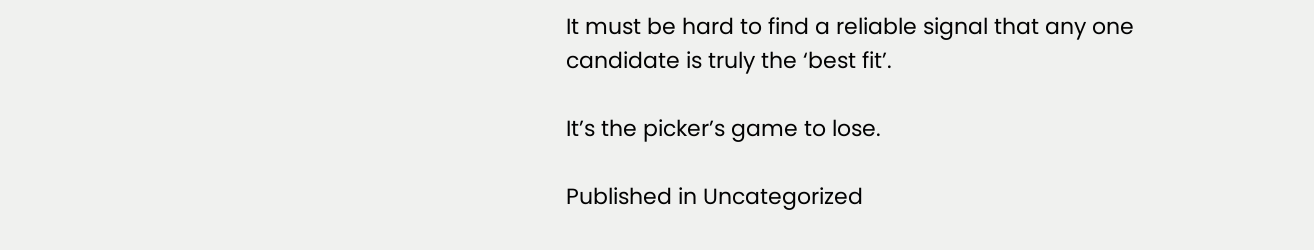It must be hard to find a reliable signal that any one candidate is truly the ‘best fit’.

It’s the picker’s game to lose.

Published in Uncategorized